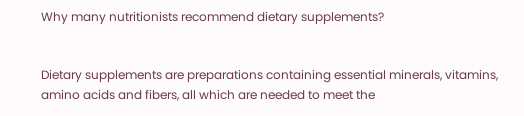Why many nutritionists recommend dietary supplements?


Dietary supplements are preparations containing essential minerals, vitamins, amino acids and fibers, all which are needed to meet the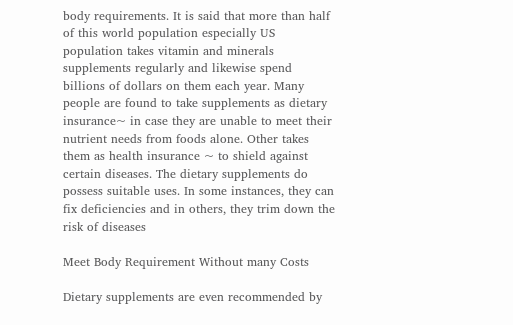body requirements. It is said that more than half of this world population especially US population takes vitamin and minerals supplements regularly and likewise spend billions of dollars on them each year. Many people are found to take supplements as dietary insurance~ in case they are unable to meet their nutrient needs from foods alone. Other takes them as health insurance ~ to shield against certain diseases. The dietary supplements do possess suitable uses. In some instances, they can fix deficiencies and in others, they trim down the risk of diseases

Meet Body Requirement Without many Costs

Dietary supplements are even recommended by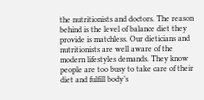the nutritionists and doctors. The reason behind is the level of balance diet they provide is matchless. Our dieticians and nutritionists are well aware of the modern lifestyles demands. They know people are too busy to take care of their diet and fulfill body’s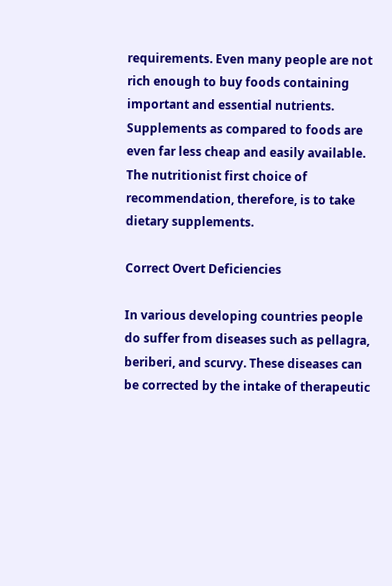requirements. Even many people are not rich enough to buy foods containing important and essential nutrients. Supplements as compared to foods are even far less cheap and easily available. The nutritionist first choice of recommendation, therefore, is to take dietary supplements.

Correct Overt Deficiencies

In various developing countries people do suffer from diseases such as pellagra, beriberi, and scurvy. These diseases can be corrected by the intake of therapeutic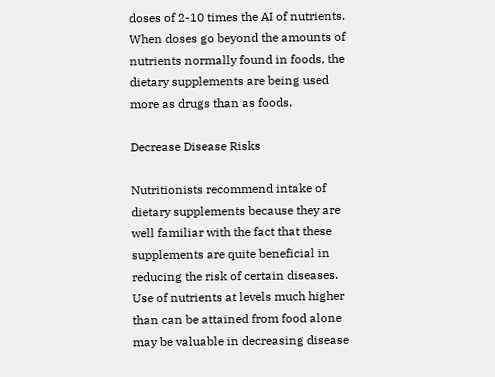doses of 2-10 times the AI of nutrients. When doses go beyond the amounts of nutrients normally found in foods, the dietary supplements are being used more as drugs than as foods.

Decrease Disease Risks

Nutritionists recommend intake of dietary supplements because they are well familiar with the fact that these supplements are quite beneficial in reducing the risk of certain diseases. Use of nutrients at levels much higher than can be attained from food alone may be valuable in decreasing disease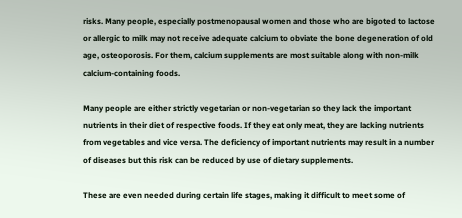risks. Many people, especially postmenopausal women and those who are bigoted to lactose or allergic to milk may not receive adequate calcium to obviate the bone degeneration of old age, osteoporosis. For them, calcium supplements are most suitable along with non-milk calcium-containing foods.

Many people are either strictly vegetarian or non-vegetarian so they lack the important nutrients in their diet of respective foods. If they eat only meat, they are lacking nutrients from vegetables and vice versa. The deficiency of important nutrients may result in a number of diseases but this risk can be reduced by use of dietary supplements.

These are even needed during certain life stages, making it difficult to meet some of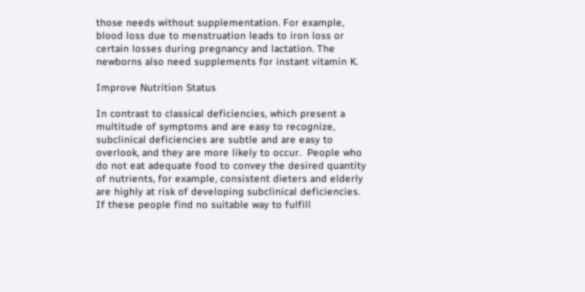those needs without supplementation. For example, blood loss due to menstruation leads to iron loss or certain losses during pregnancy and lactation. The newborns also need supplements for instant vitamin K.

Improve Nutrition Status

In contrast to classical deficiencies, which present a multitude of symptoms and are easy to recognize, subclinical deficiencies are subtle and are easy to overlook, and they are more likely to occur.  People who do not eat adequate food to convey the desired quantity of nutrients, for example, consistent dieters and elderly are highly at risk of developing subclinical deficiencies. If these people find no suitable way to fulfill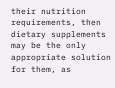their nutrition requirements, then dietary supplements may be the only appropriate solution for them, as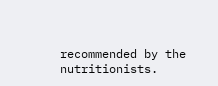recommended by the nutritionists.